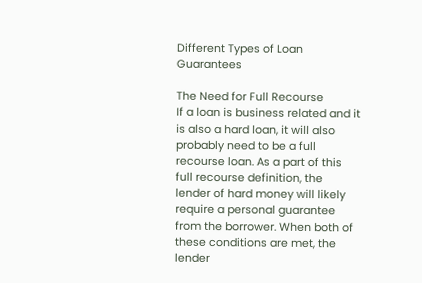Different Types of Loan Guarantees

The Need for Full Recourse
If a loan is business related and it is also a hard loan, it will also probably need to be a full recourse loan. As a part of this full recourse definition, the lender of hard money will likely require a personal guarantee from the borrower. When both of these conditions are met, the lender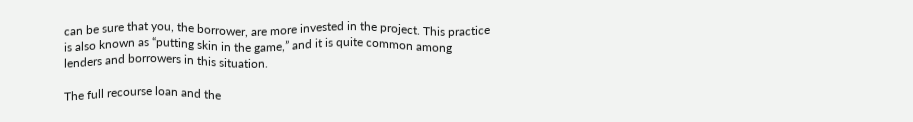can be sure that you, the borrower, are more invested in the project. This practice is also known as “putting skin in the game,” and it is quite common among lenders and borrowers in this situation.

The full recourse loan and the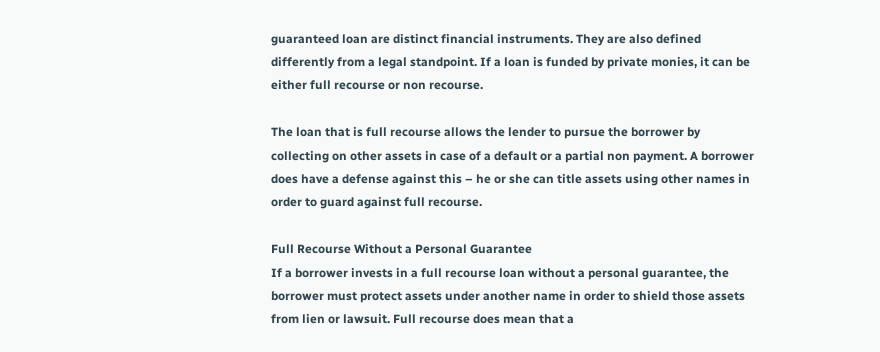guaranteed loan are distinct financial instruments. They are also defined differently from a legal standpoint. If a loan is funded by private monies, it can be either full recourse or non recourse.

The loan that is full recourse allows the lender to pursue the borrower by collecting on other assets in case of a default or a partial non payment. A borrower does have a defense against this – he or she can title assets using other names in order to guard against full recourse.

Full Recourse Without a Personal Guarantee
If a borrower invests in a full recourse loan without a personal guarantee, the borrower must protect assets under another name in order to shield those assets from lien or lawsuit. Full recourse does mean that a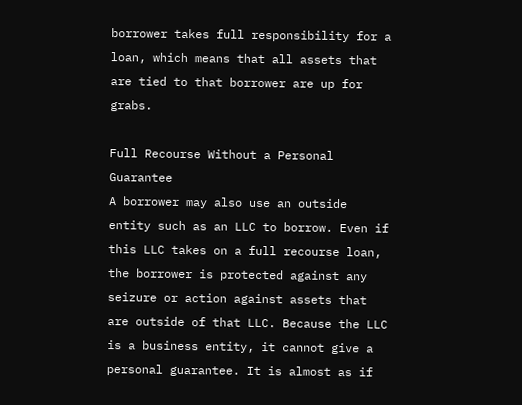borrower takes full responsibility for a loan, which means that all assets that are tied to that borrower are up for grabs.

Full Recourse Without a Personal Guarantee
A borrower may also use an outside entity such as an LLC to borrow. Even if this LLC takes on a full recourse loan, the borrower is protected against any seizure or action against assets that are outside of that LLC. Because the LLC is a business entity, it cannot give a personal guarantee. It is almost as if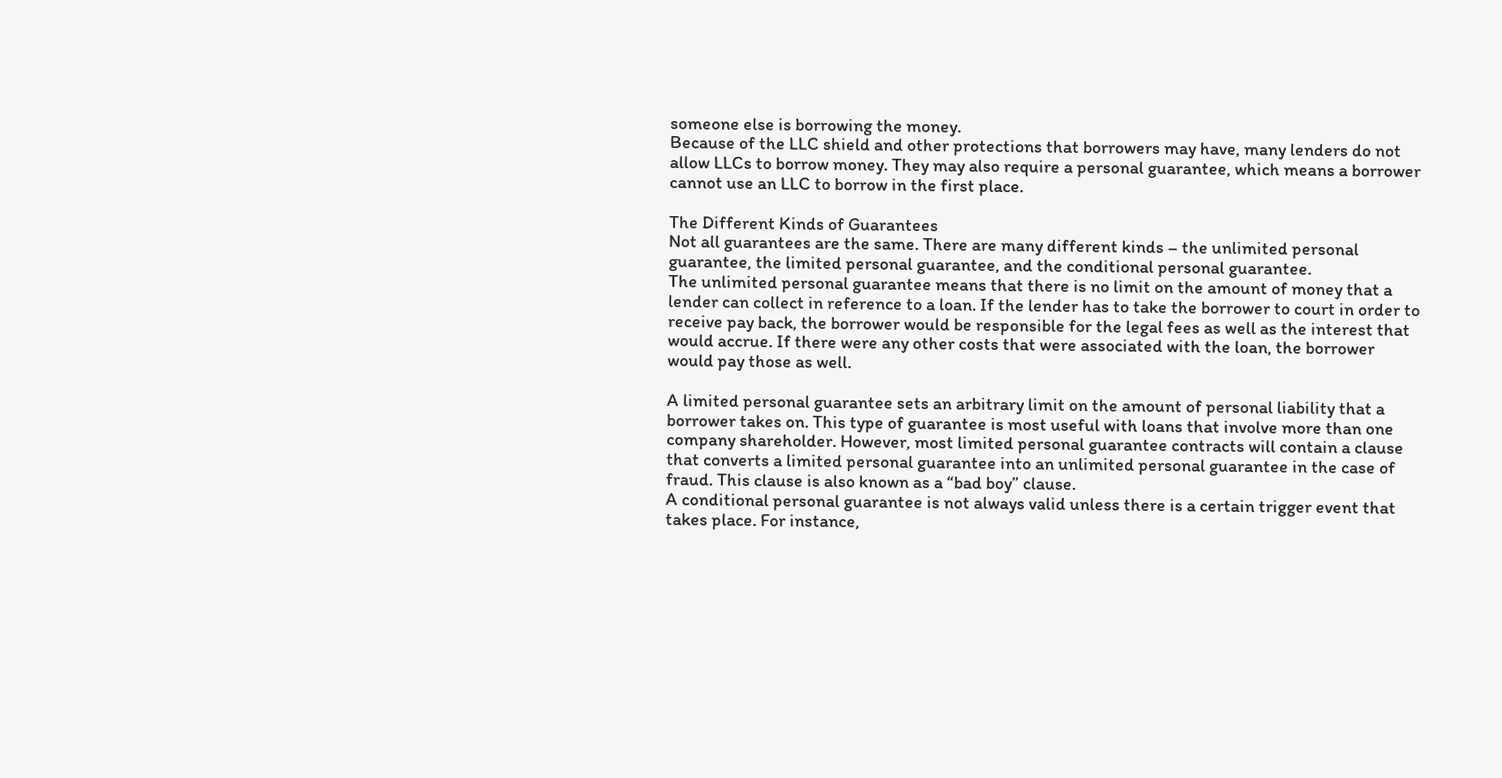someone else is borrowing the money.
Because of the LLC shield and other protections that borrowers may have, many lenders do not allow LLCs to borrow money. They may also require a personal guarantee, which means a borrower cannot use an LLC to borrow in the first place.

The Different Kinds of Guarantees
Not all guarantees are the same. There are many different kinds – the unlimited personal guarantee, the limited personal guarantee, and the conditional personal guarantee.
The unlimited personal guarantee means that there is no limit on the amount of money that a lender can collect in reference to a loan. If the lender has to take the borrower to court in order to receive pay back, the borrower would be responsible for the legal fees as well as the interest that would accrue. If there were any other costs that were associated with the loan, the borrower would pay those as well.

A limited personal guarantee sets an arbitrary limit on the amount of personal liability that a borrower takes on. This type of guarantee is most useful with loans that involve more than one company shareholder. However, most limited personal guarantee contracts will contain a clause that converts a limited personal guarantee into an unlimited personal guarantee in the case of fraud. This clause is also known as a “bad boy” clause.
A conditional personal guarantee is not always valid unless there is a certain trigger event that takes place. For instance,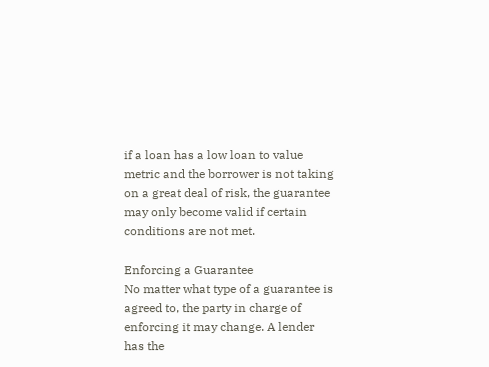if a loan has a low loan to value metric and the borrower is not taking on a great deal of risk, the guarantee may only become valid if certain conditions are not met.

Enforcing a Guarantee
No matter what type of a guarantee is agreed to, the party in charge of enforcing it may change. A lender has the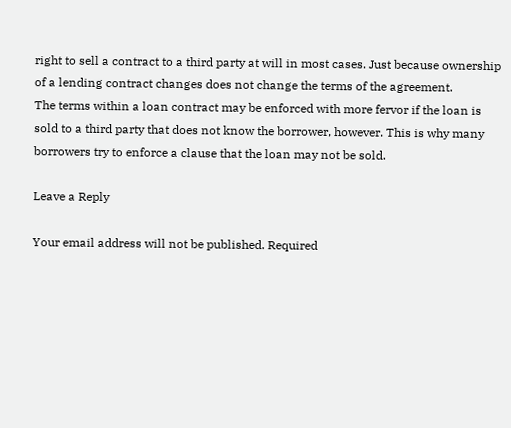right to sell a contract to a third party at will in most cases. Just because ownership of a lending contract changes does not change the terms of the agreement.
The terms within a loan contract may be enforced with more fervor if the loan is sold to a third party that does not know the borrower, however. This is why many borrowers try to enforce a clause that the loan may not be sold.

Leave a Reply

Your email address will not be published. Required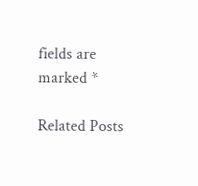fields are marked *

Related Posts